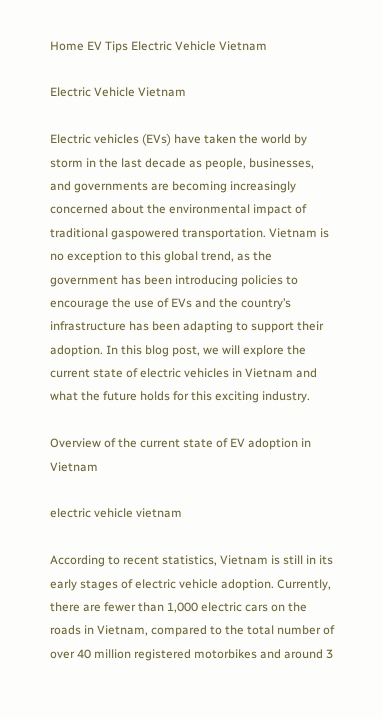Home EV Tips Electric Vehicle Vietnam

Electric Vehicle Vietnam

Electric vehicles (EVs) have taken the world by storm in the last decade as people, businesses, and governments are becoming increasingly concerned about the environmental impact of traditional gaspowered transportation. Vietnam is no exception to this global trend, as the government has been introducing policies to encourage the use of EVs and the country’s infrastructure has been adapting to support their adoption. In this blog post, we will explore the current state of electric vehicles in Vietnam and what the future holds for this exciting industry.

Overview of the current state of EV adoption in Vietnam

electric vehicle vietnam

According to recent statistics, Vietnam is still in its early stages of electric vehicle adoption. Currently, there are fewer than 1,000 electric cars on the roads in Vietnam, compared to the total number of over 40 million registered motorbikes and around 3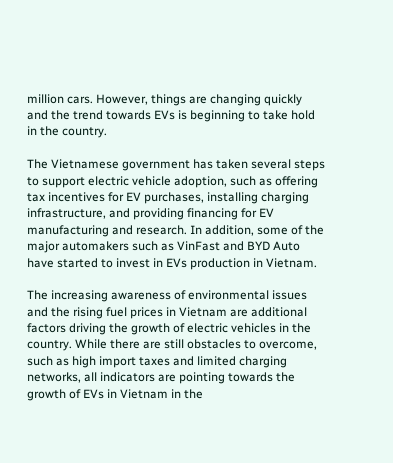million cars. However, things are changing quickly and the trend towards EVs is beginning to take hold in the country.

The Vietnamese government has taken several steps to support electric vehicle adoption, such as offering tax incentives for EV purchases, installing charging infrastructure, and providing financing for EV manufacturing and research. In addition, some of the major automakers such as VinFast and BYD Auto have started to invest in EVs production in Vietnam.

The increasing awareness of environmental issues and the rising fuel prices in Vietnam are additional factors driving the growth of electric vehicles in the country. While there are still obstacles to overcome, such as high import taxes and limited charging networks, all indicators are pointing towards the growth of EVs in Vietnam in the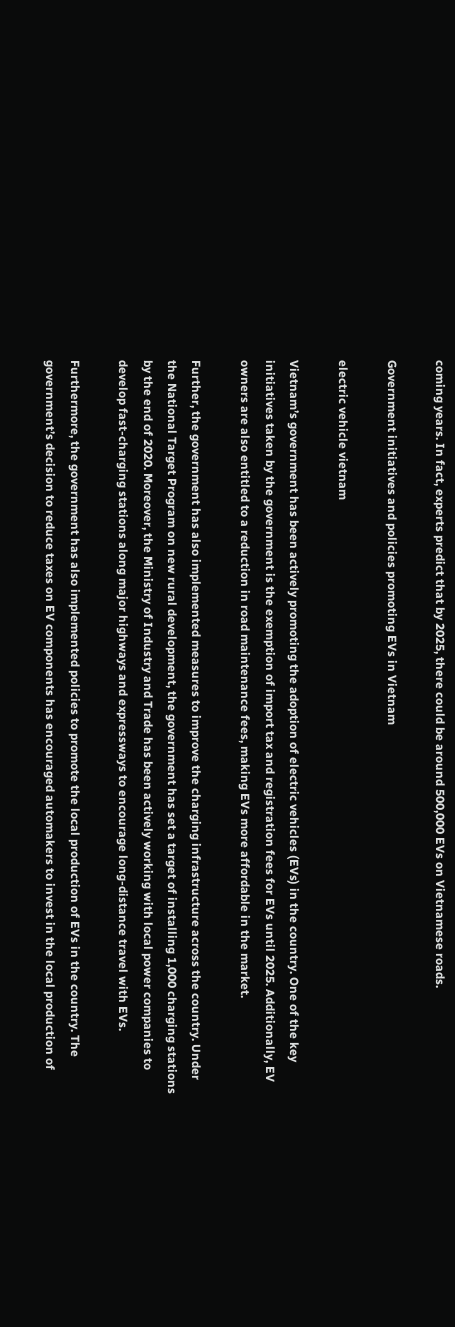coming years. In fact, experts predict that by 2025, there could be around 500,000 EVs on Vietnamese roads.

Government initiatives and policies promoting EVs in Vietnam

electric vehicle vietnam

Vietnam’s government has been actively promoting the adoption of electric vehicles (EVs) in the country. One of the key initiatives taken by the government is the exemption of import tax and registration fees for EVs until 2025. Additionally, EV owners are also entitled to a reduction in road maintenance fees, making EVs more affordable in the market.

Further, the government has also implemented measures to improve the charging infrastructure across the country. Under the National Target Program on new rural development, the government has set a target of installing 1,000 charging stations by the end of 2020. Moreover, the Ministry of Industry and Trade has been actively working with local power companies to develop fast-charging stations along major highways and expressways to encourage long-distance travel with EVs.

Furthermore, the government has also implemented policies to promote the local production of EVs in the country. The government’s decision to reduce taxes on EV components has encouraged automakers to invest in the local production of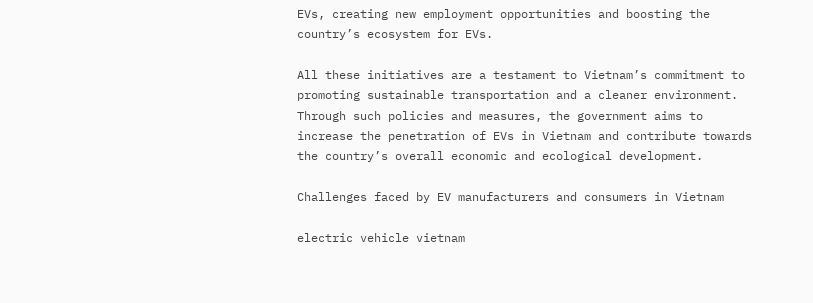EVs, creating new employment opportunities and boosting the country’s ecosystem for EVs.

All these initiatives are a testament to Vietnam’s commitment to promoting sustainable transportation and a cleaner environment. Through such policies and measures, the government aims to increase the penetration of EVs in Vietnam and contribute towards the country’s overall economic and ecological development.

Challenges faced by EV manufacturers and consumers in Vietnam

electric vehicle vietnam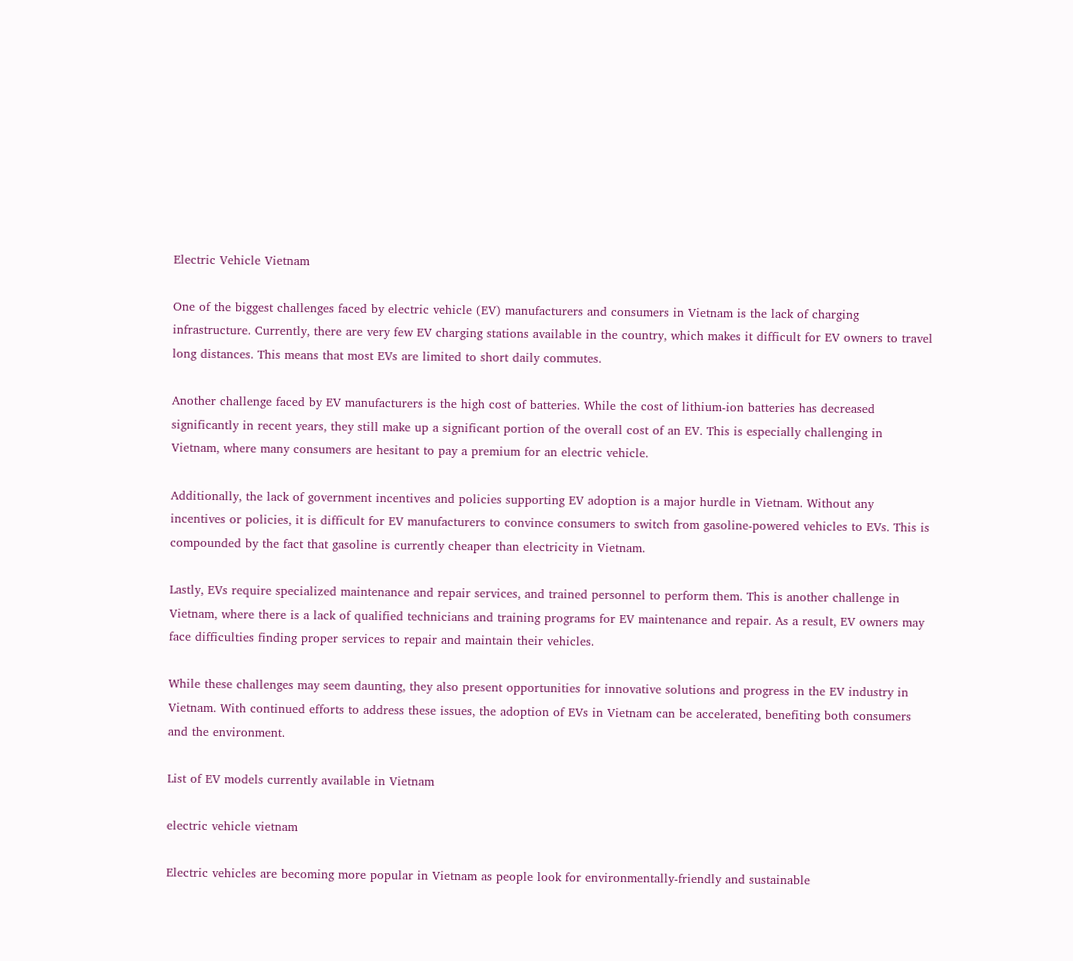Electric Vehicle Vietnam

One of the biggest challenges faced by electric vehicle (EV) manufacturers and consumers in Vietnam is the lack of charging infrastructure. Currently, there are very few EV charging stations available in the country, which makes it difficult for EV owners to travel long distances. This means that most EVs are limited to short daily commutes.

Another challenge faced by EV manufacturers is the high cost of batteries. While the cost of lithium-ion batteries has decreased significantly in recent years, they still make up a significant portion of the overall cost of an EV. This is especially challenging in Vietnam, where many consumers are hesitant to pay a premium for an electric vehicle.

Additionally, the lack of government incentives and policies supporting EV adoption is a major hurdle in Vietnam. Without any incentives or policies, it is difficult for EV manufacturers to convince consumers to switch from gasoline-powered vehicles to EVs. This is compounded by the fact that gasoline is currently cheaper than electricity in Vietnam.

Lastly, EVs require specialized maintenance and repair services, and trained personnel to perform them. This is another challenge in Vietnam, where there is a lack of qualified technicians and training programs for EV maintenance and repair. As a result, EV owners may face difficulties finding proper services to repair and maintain their vehicles.

While these challenges may seem daunting, they also present opportunities for innovative solutions and progress in the EV industry in Vietnam. With continued efforts to address these issues, the adoption of EVs in Vietnam can be accelerated, benefiting both consumers and the environment.

List of EV models currently available in Vietnam

electric vehicle vietnam

Electric vehicles are becoming more popular in Vietnam as people look for environmentally-friendly and sustainable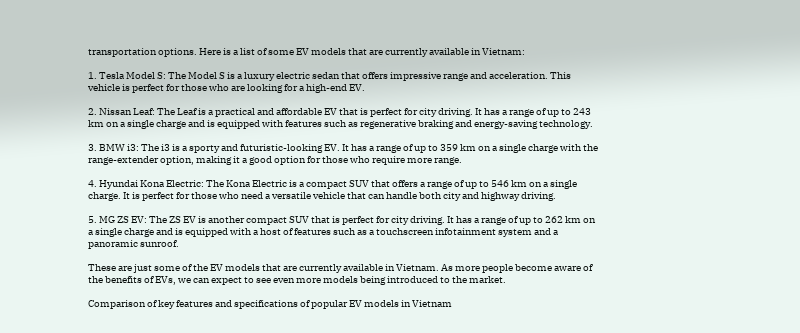transportation options. Here is a list of some EV models that are currently available in Vietnam:

1. Tesla Model S: The Model S is a luxury electric sedan that offers impressive range and acceleration. This vehicle is perfect for those who are looking for a high-end EV.

2. Nissan Leaf: The Leaf is a practical and affordable EV that is perfect for city driving. It has a range of up to 243 km on a single charge and is equipped with features such as regenerative braking and energy-saving technology.

3. BMW i3: The i3 is a sporty and futuristic-looking EV. It has a range of up to 359 km on a single charge with the range-extender option, making it a good option for those who require more range.

4. Hyundai Kona Electric: The Kona Electric is a compact SUV that offers a range of up to 546 km on a single charge. It is perfect for those who need a versatile vehicle that can handle both city and highway driving.

5. MG ZS EV: The ZS EV is another compact SUV that is perfect for city driving. It has a range of up to 262 km on a single charge and is equipped with a host of features such as a touchscreen infotainment system and a panoramic sunroof.

These are just some of the EV models that are currently available in Vietnam. As more people become aware of the benefits of EVs, we can expect to see even more models being introduced to the market.

Comparison of key features and specifications of popular EV models in Vietnam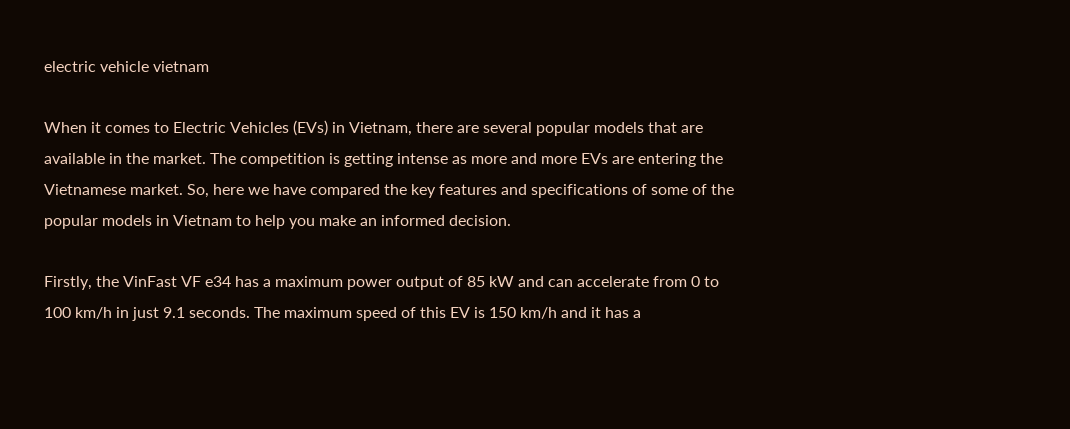electric vehicle vietnam

When it comes to Electric Vehicles (EVs) in Vietnam, there are several popular models that are available in the market. The competition is getting intense as more and more EVs are entering the Vietnamese market. So, here we have compared the key features and specifications of some of the popular models in Vietnam to help you make an informed decision.

Firstly, the VinFast VF e34 has a maximum power output of 85 kW and can accelerate from 0 to 100 km/h in just 9.1 seconds. The maximum speed of this EV is 150 km/h and it has a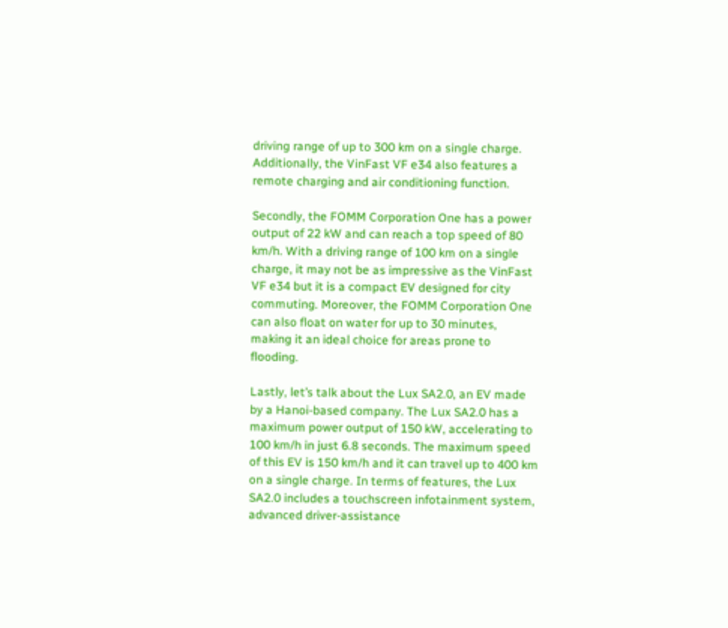driving range of up to 300 km on a single charge. Additionally, the VinFast VF e34 also features a remote charging and air conditioning function.

Secondly, the FOMM Corporation One has a power output of 22 kW and can reach a top speed of 80 km/h. With a driving range of 100 km on a single charge, it may not be as impressive as the VinFast VF e34 but it is a compact EV designed for city commuting. Moreover, the FOMM Corporation One can also float on water for up to 30 minutes, making it an ideal choice for areas prone to flooding.

Lastly, let’s talk about the Lux SA2.0, an EV made by a Hanoi-based company. The Lux SA2.0 has a maximum power output of 150 kW, accelerating to 100 km/h in just 6.8 seconds. The maximum speed of this EV is 150 km/h and it can travel up to 400 km on a single charge. In terms of features, the Lux SA2.0 includes a touchscreen infotainment system, advanced driver-assistance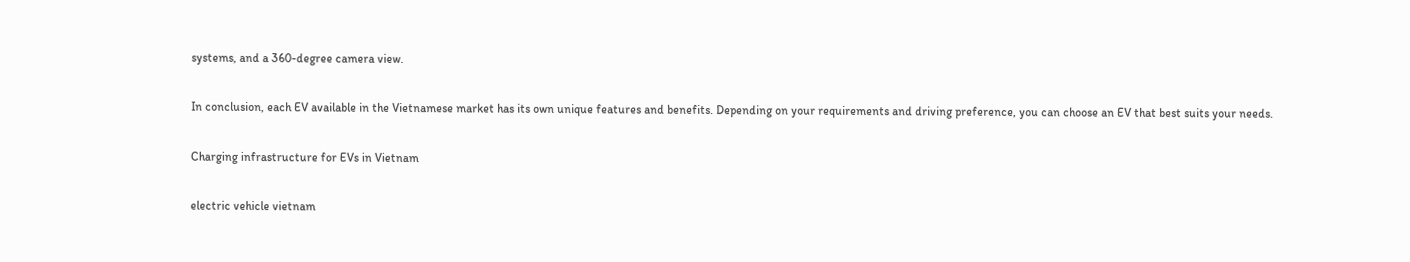systems, and a 360-degree camera view.

In conclusion, each EV available in the Vietnamese market has its own unique features and benefits. Depending on your requirements and driving preference, you can choose an EV that best suits your needs.

Charging infrastructure for EVs in Vietnam

electric vehicle vietnam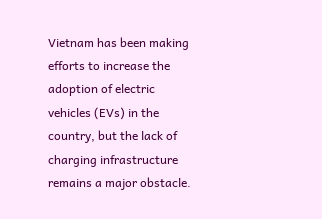Vietnam has been making efforts to increase the adoption of electric vehicles (EVs) in the country, but the lack of charging infrastructure remains a major obstacle.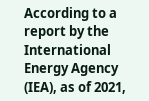According to a report by the International Energy Agency (IEA), as of 2021,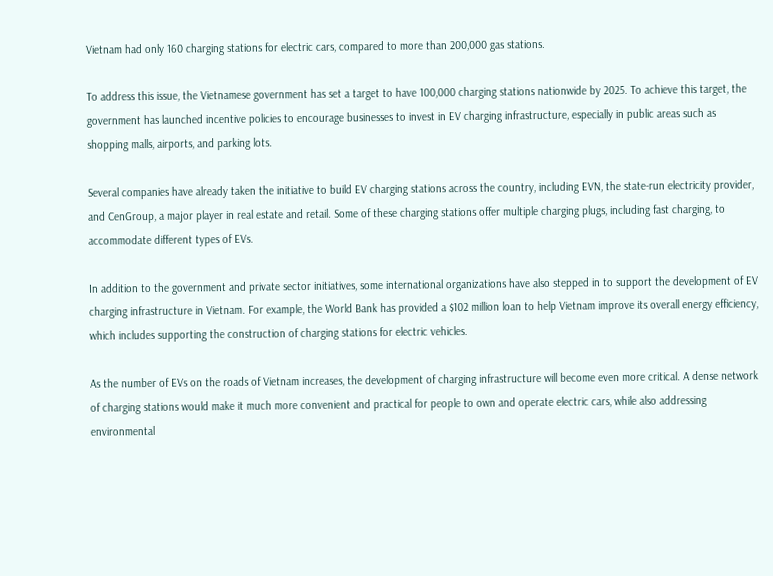Vietnam had only 160 charging stations for electric cars, compared to more than 200,000 gas stations.

To address this issue, the Vietnamese government has set a target to have 100,000 charging stations nationwide by 2025. To achieve this target, the government has launched incentive policies to encourage businesses to invest in EV charging infrastructure, especially in public areas such as shopping malls, airports, and parking lots.

Several companies have already taken the initiative to build EV charging stations across the country, including EVN, the state-run electricity provider, and CenGroup, a major player in real estate and retail. Some of these charging stations offer multiple charging plugs, including fast charging, to accommodate different types of EVs.

In addition to the government and private sector initiatives, some international organizations have also stepped in to support the development of EV charging infrastructure in Vietnam. For example, the World Bank has provided a $102 million loan to help Vietnam improve its overall energy efficiency, which includes supporting the construction of charging stations for electric vehicles.

As the number of EVs on the roads of Vietnam increases, the development of charging infrastructure will become even more critical. A dense network of charging stations would make it much more convenient and practical for people to own and operate electric cars, while also addressing environmental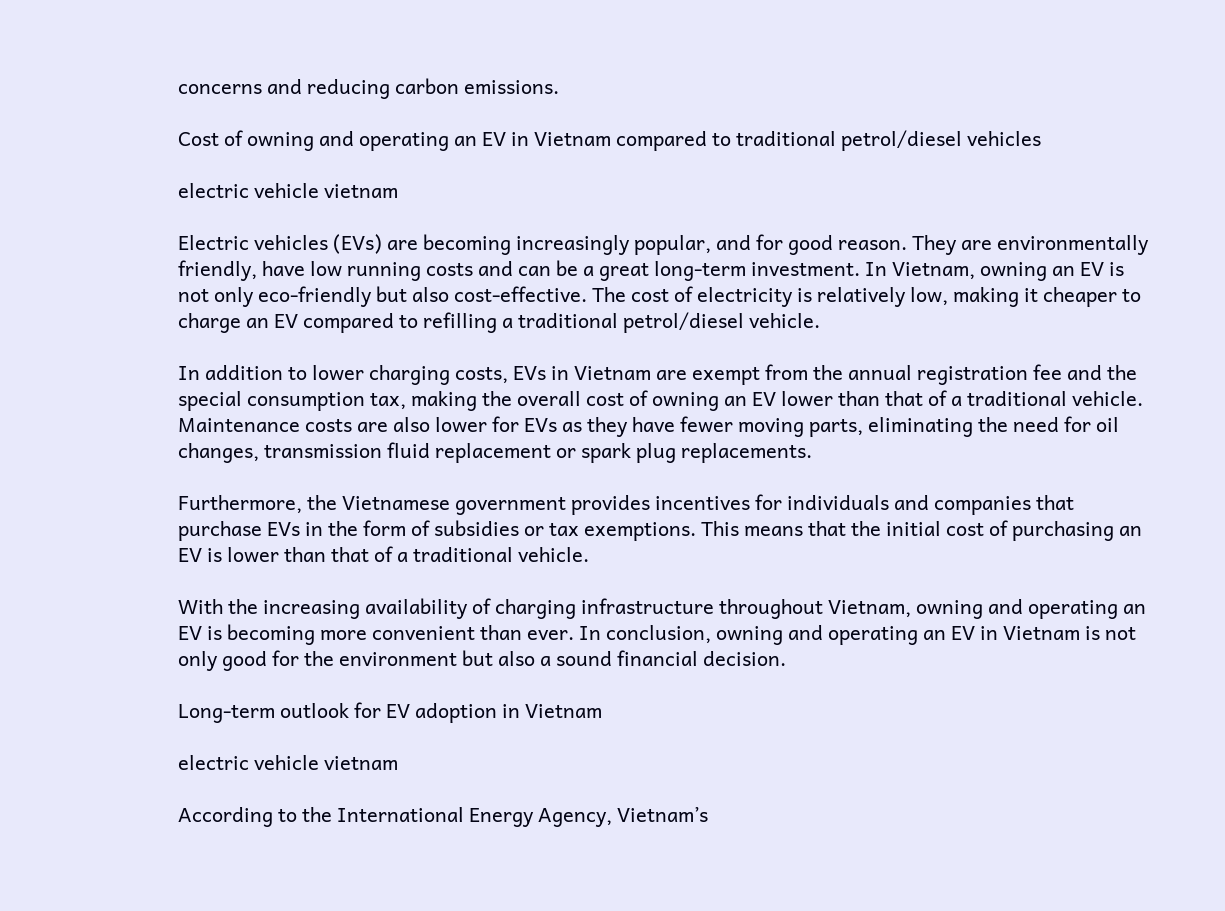concerns and reducing carbon emissions.

Cost of owning and operating an EV in Vietnam compared to traditional petrol/diesel vehicles

electric vehicle vietnam

Electric vehicles (EVs) are becoming increasingly popular, and for good reason. They are environmentally friendly, have low running costs and can be a great long-term investment. In Vietnam, owning an EV is not only eco-friendly but also cost-effective. The cost of electricity is relatively low, making it cheaper to charge an EV compared to refilling a traditional petrol/diesel vehicle.

In addition to lower charging costs, EVs in Vietnam are exempt from the annual registration fee and the special consumption tax, making the overall cost of owning an EV lower than that of a traditional vehicle. Maintenance costs are also lower for EVs as they have fewer moving parts, eliminating the need for oil changes, transmission fluid replacement or spark plug replacements.

Furthermore, the Vietnamese government provides incentives for individuals and companies that purchase EVs in the form of subsidies or tax exemptions. This means that the initial cost of purchasing an EV is lower than that of a traditional vehicle.

With the increasing availability of charging infrastructure throughout Vietnam, owning and operating an EV is becoming more convenient than ever. In conclusion, owning and operating an EV in Vietnam is not only good for the environment but also a sound financial decision.

Long-term outlook for EV adoption in Vietnam

electric vehicle vietnam

According to the International Energy Agency, Vietnam’s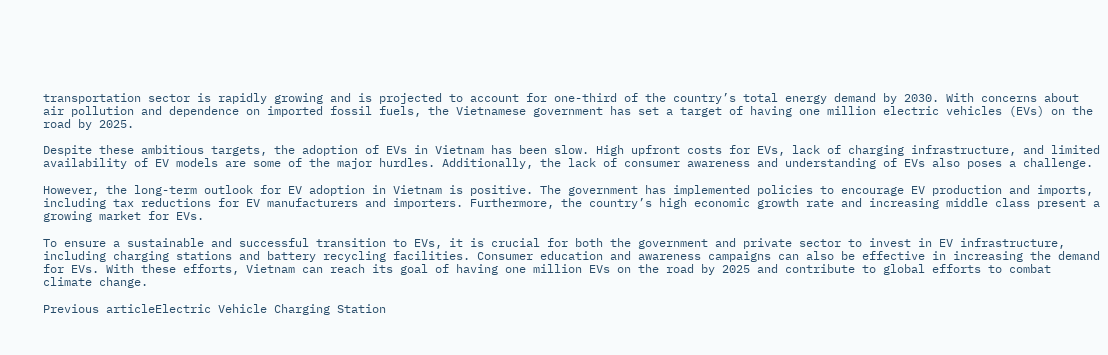transportation sector is rapidly growing and is projected to account for one-third of the country’s total energy demand by 2030. With concerns about air pollution and dependence on imported fossil fuels, the Vietnamese government has set a target of having one million electric vehicles (EVs) on the road by 2025.

Despite these ambitious targets, the adoption of EVs in Vietnam has been slow. High upfront costs for EVs, lack of charging infrastructure, and limited availability of EV models are some of the major hurdles. Additionally, the lack of consumer awareness and understanding of EVs also poses a challenge.

However, the long-term outlook for EV adoption in Vietnam is positive. The government has implemented policies to encourage EV production and imports, including tax reductions for EV manufacturers and importers. Furthermore, the country’s high economic growth rate and increasing middle class present a growing market for EVs.

To ensure a sustainable and successful transition to EVs, it is crucial for both the government and private sector to invest in EV infrastructure, including charging stations and battery recycling facilities. Consumer education and awareness campaigns can also be effective in increasing the demand for EVs. With these efforts, Vietnam can reach its goal of having one million EVs on the road by 2025 and contribute to global efforts to combat climate change.

Previous articleElectric Vehicle Charging Station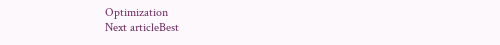Optimization
Next articleBest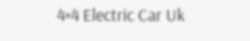4×4 Electric Car Uk